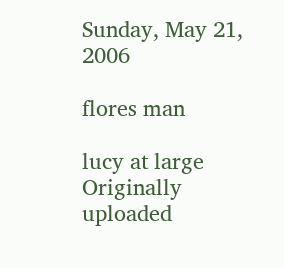Sunday, May 21, 2006

flores man

lucy at large
Originally uploaded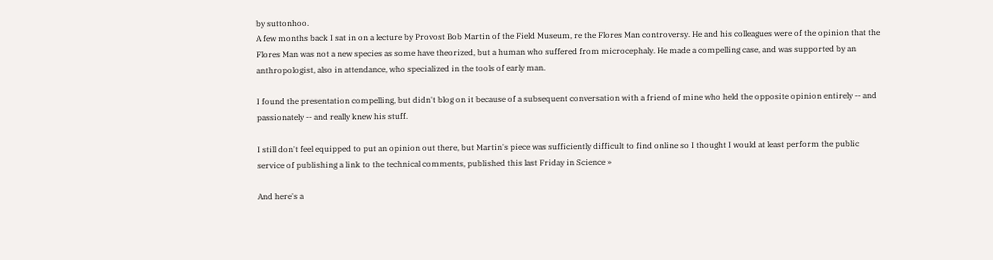by suttonhoo.
A few months back I sat in on a lecture by Provost Bob Martin of the Field Museum, re the Flores Man controversy. He and his colleagues were of the opinion that the Flores Man was not a new species as some have theorized, but a human who suffered from microcephaly. He made a compelling case, and was supported by an anthropologist, also in attendance, who specialized in the tools of early man.

I found the presentation compelling, but didn't blog on it because of a subsequent conversation with a friend of mine who held the opposite opinion entirely -- and passionately -- and really knew his stuff.

I still don't feel equipped to put an opinion out there, but Martin's piece was sufficiently difficult to find online so I thought I would at least perform the public service of publishing a link to the technical comments, published this last Friday in Science »

And here's a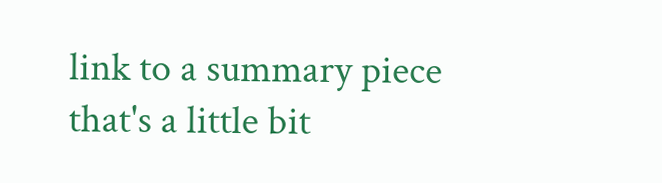link to a summary piece that's a little bit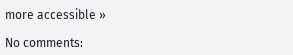more accessible »

No comments: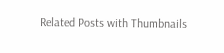Related Posts with Thumbnails